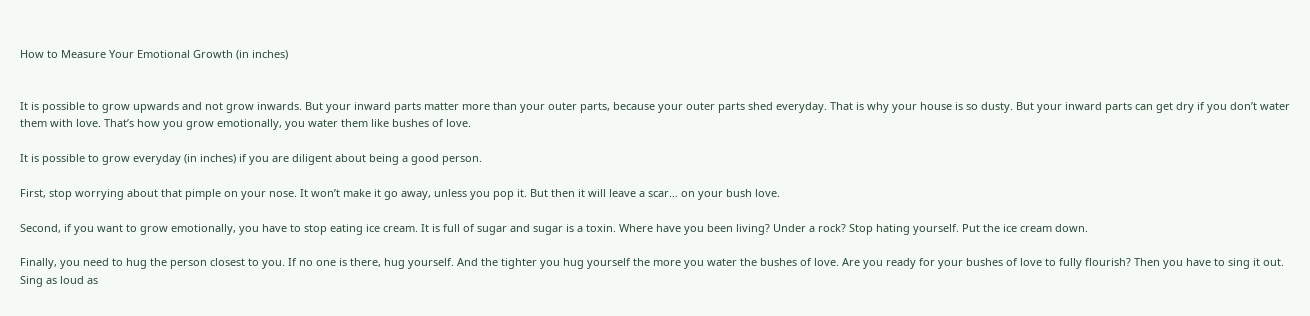How to Measure Your Emotional Growth (in inches)


It is possible to grow upwards and not grow inwards. But your inward parts matter more than your outer parts, because your outer parts shed everyday. That is why your house is so dusty. But your inward parts can get dry if you don’t water them with love. That’s how you grow emotionally, you water them like bushes of love.

It is possible to grow everyday (in inches) if you are diligent about being a good person.

First, stop worrying about that pimple on your nose. It won’t make it go away, unless you pop it. But then it will leave a scar… on your bush love.

Second, if you want to grow emotionally, you have to stop eating ice cream. It is full of sugar and sugar is a toxin. Where have you been living? Under a rock? Stop hating yourself. Put the ice cream down.

Finally, you need to hug the person closest to you. If no one is there, hug yourself. And the tighter you hug yourself the more you water the bushes of love. Are you ready for your bushes of love to fully flourish? Then you have to sing it out. Sing as loud as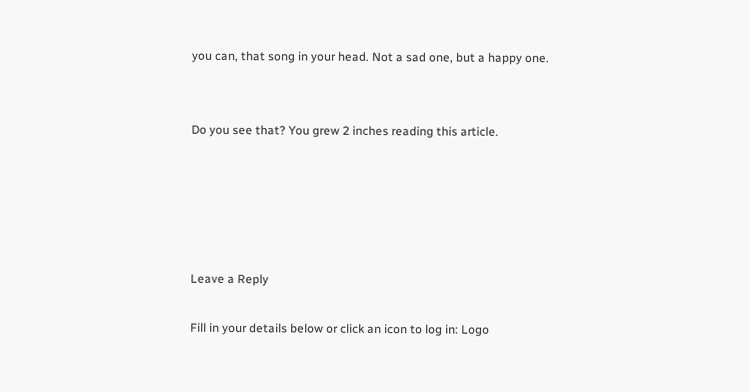you can, that song in your head. Not a sad one, but a happy one.


Do you see that? You grew 2 inches reading this article.





Leave a Reply

Fill in your details below or click an icon to log in: Logo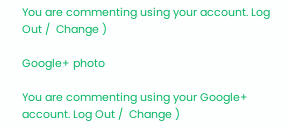You are commenting using your account. Log Out /  Change )

Google+ photo

You are commenting using your Google+ account. Log Out /  Change )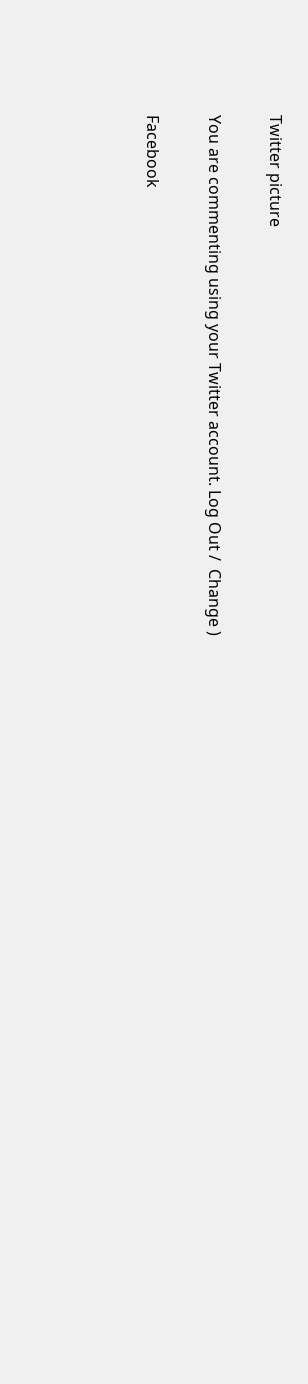Twitter picture

You are commenting using your Twitter account. Log Out /  Change )

Facebook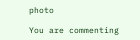photo

You are commenting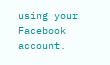using your Facebook account.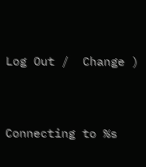Log Out /  Change )


Connecting to %s